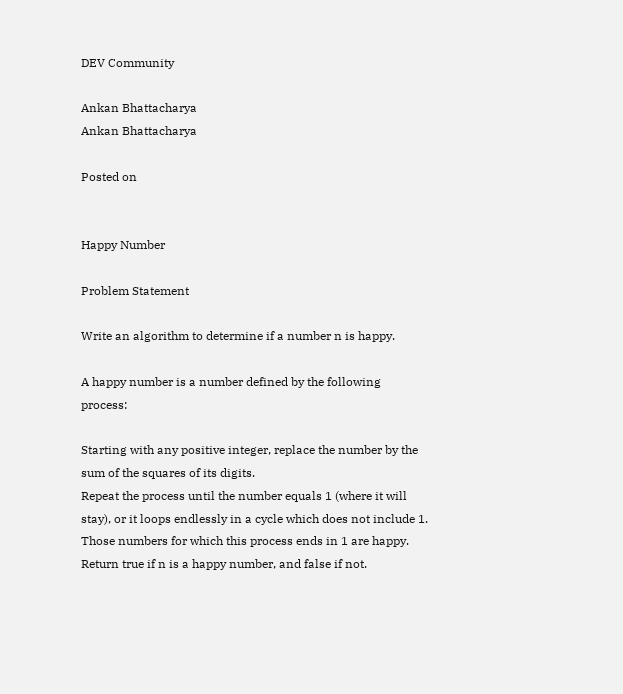DEV Community

Ankan Bhattacharya
Ankan Bhattacharya

Posted on


Happy Number

Problem Statement

Write an algorithm to determine if a number n is happy.

A happy number is a number defined by the following process:

Starting with any positive integer, replace the number by the sum of the squares of its digits.
Repeat the process until the number equals 1 (where it will stay), or it loops endlessly in a cycle which does not include 1.
Those numbers for which this process ends in 1 are happy.
Return true if n is a happy number, and false if not.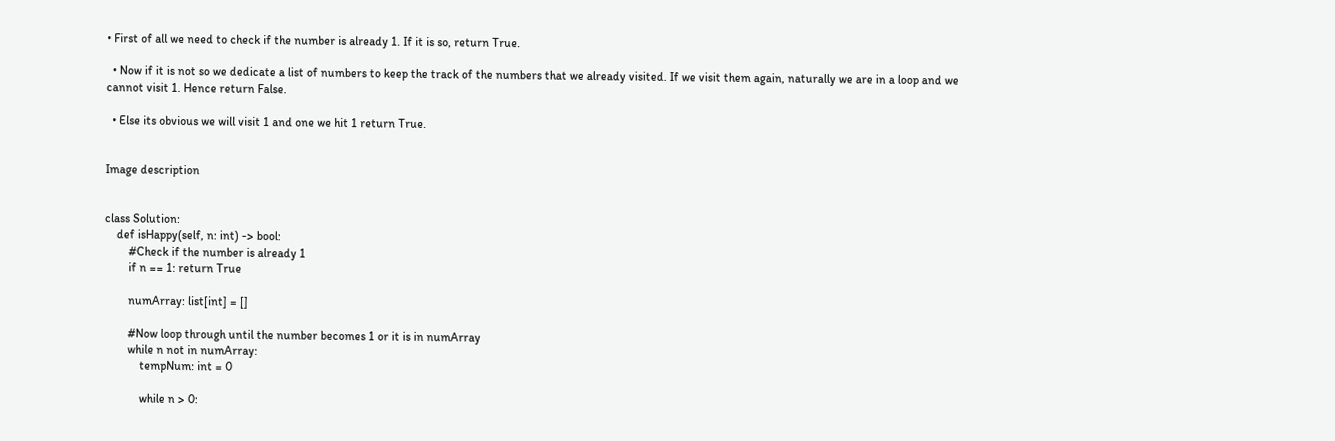• First of all we need to check if the number is already 1. If it is so, return True.

  • Now if it is not so we dedicate a list of numbers to keep the track of the numbers that we already visited. If we visit them again, naturally we are in a loop and we cannot visit 1. Hence return False.

  • Else its obvious we will visit 1 and one we hit 1 return True.


Image description


class Solution:
    def isHappy(self, n: int) -> bool:
        #Check if the number is already 1
        if n == 1: return True

        numArray: list[int] = []

        #Now loop through until the number becomes 1 or it is in numArray
        while n not in numArray:
            tempNum: int = 0

            while n > 0: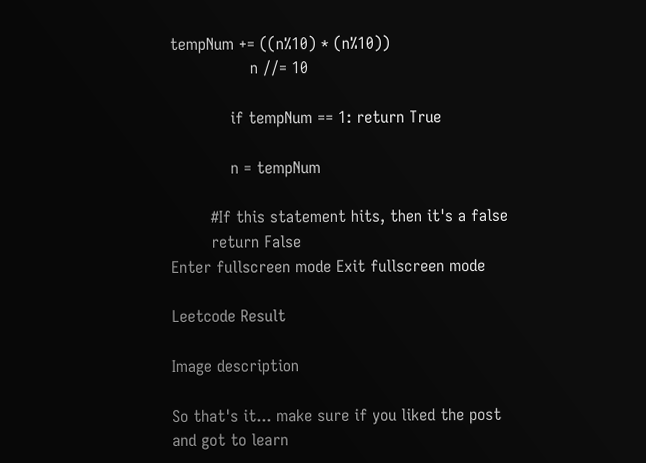tempNum += ((n%10) * (n%10))
                n //= 10

            if tempNum == 1: return True

            n = tempNum

        #If this statement hits, then it's a false
        return False
Enter fullscreen mode Exit fullscreen mode

Leetcode Result

Image description

So that's it... make sure if you liked the post and got to learn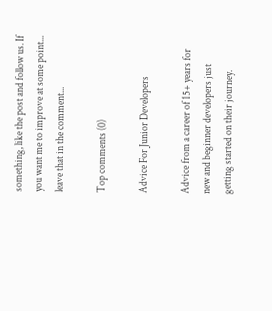something, like the post and follow us. If you want me to improve at some point... leave that in the comment...

Top comments (0)

Advice For Junior Developers

Advice from a career of 15+ years for new and beginner developers just getting started on their journey.